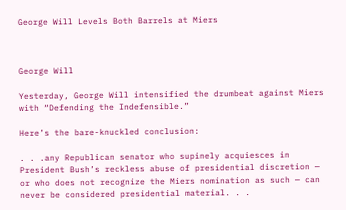George Will Levels Both Barrels at Miers



George Will

Yesterday, George Will intensified the drumbeat against Miers with “Defending the Indefensible.”

Here’s the bare-knuckled conclusion:

. . .any Republican senator who supinely acquiesces in President Bush’s reckless abuse of presidential discretion — or who does not recognize the Miers nomination as such — can never be considered presidential material. . .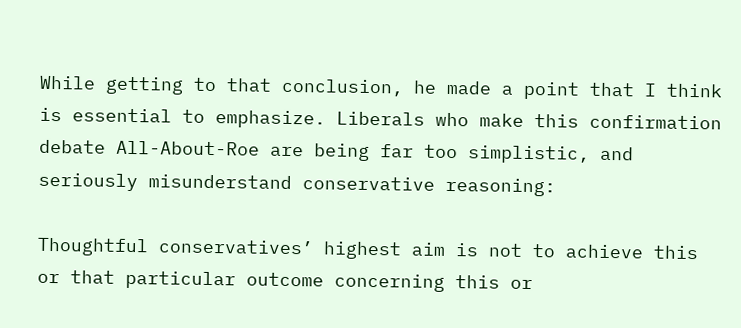While getting to that conclusion, he made a point that I think is essential to emphasize. Liberals who make this confirmation debate All-About-Roe are being far too simplistic, and seriously misunderstand conservative reasoning:

Thoughtful conservatives’ highest aim is not to achieve this or that particular outcome concerning this or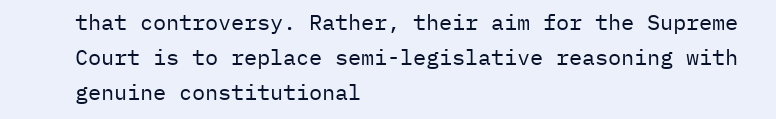that controversy. Rather, their aim for the Supreme Court is to replace semi-legislative reasoning with genuine constitutional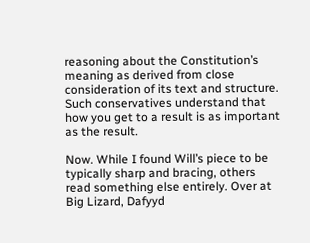reasoning about the Constitution’s meaning as derived from close consideration of its text and structure. Such conservatives understand that how you get to a result is as important as the result.

Now. While I found Will’s piece to be typically sharp and bracing, others read something else entirely. Over at Big Lizard, Dafyyd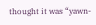thought it was “yawn-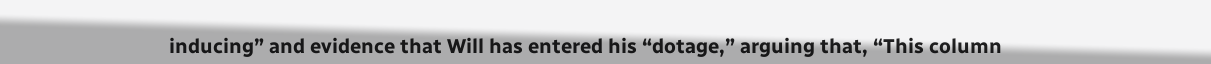inducing” and evidence that Will has entered his “dotage,” arguing that, “This column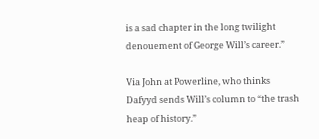is a sad chapter in the long twilight denouement of George Will’s career.”

Via John at Powerline, who thinks Dafyyd sends Will’s column to “the trash heap of history.”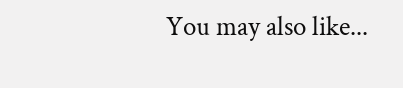You may also like...